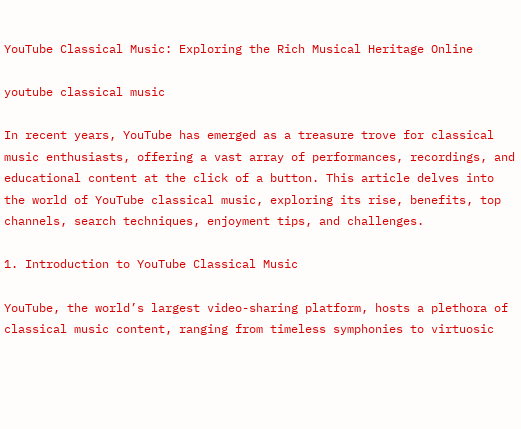YouTube Classical Music: Exploring the Rich Musical Heritage Online

youtube classical music

In recent years, YouTube has emerged as a treasure trove for classical music enthusiasts, offering a vast array of performances, recordings, and educational content at the click of a button. This article delves into the world of YouTube classical music, exploring its rise, benefits, top channels, search techniques, enjoyment tips, and challenges.

1. Introduction to YouTube Classical Music

YouTube, the world’s largest video-sharing platform, hosts a plethora of classical music content, ranging from timeless symphonies to virtuosic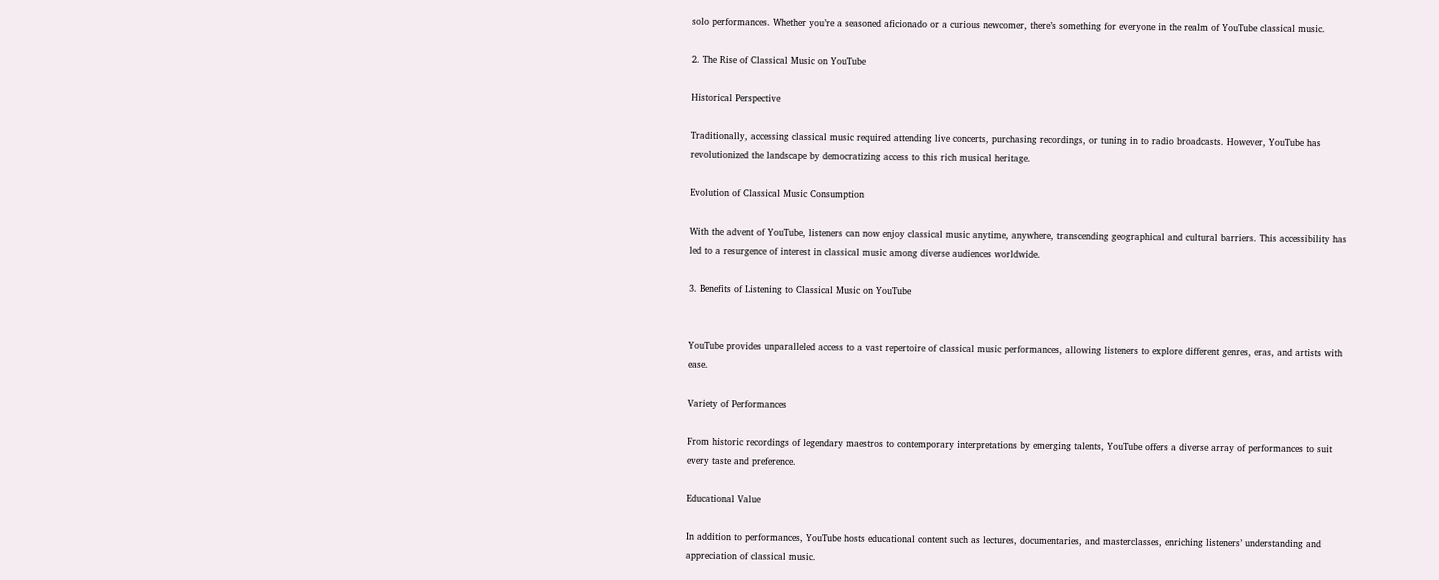solo performances. Whether you’re a seasoned aficionado or a curious newcomer, there’s something for everyone in the realm of YouTube classical music.

2. The Rise of Classical Music on YouTube

Historical Perspective

Traditionally, accessing classical music required attending live concerts, purchasing recordings, or tuning in to radio broadcasts. However, YouTube has revolutionized the landscape by democratizing access to this rich musical heritage.

Evolution of Classical Music Consumption

With the advent of YouTube, listeners can now enjoy classical music anytime, anywhere, transcending geographical and cultural barriers. This accessibility has led to a resurgence of interest in classical music among diverse audiences worldwide.

3. Benefits of Listening to Classical Music on YouTube


YouTube provides unparalleled access to a vast repertoire of classical music performances, allowing listeners to explore different genres, eras, and artists with ease.

Variety of Performances

From historic recordings of legendary maestros to contemporary interpretations by emerging talents, YouTube offers a diverse array of performances to suit every taste and preference.

Educational Value

In addition to performances, YouTube hosts educational content such as lectures, documentaries, and masterclasses, enriching listeners’ understanding and appreciation of classical music.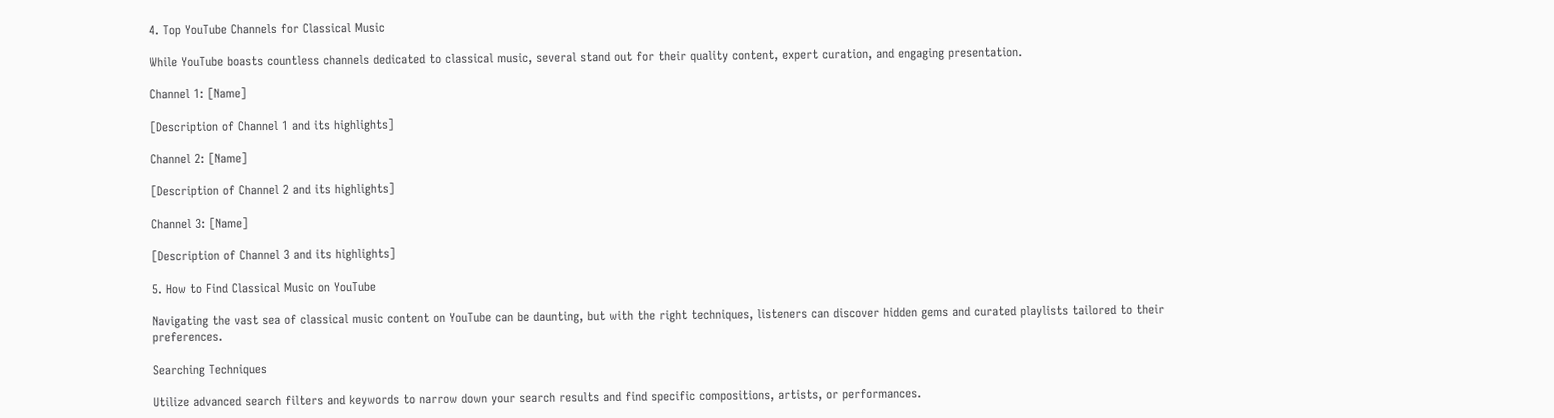4. Top YouTube Channels for Classical Music

While YouTube boasts countless channels dedicated to classical music, several stand out for their quality content, expert curation, and engaging presentation.

Channel 1: [Name]

[Description of Channel 1 and its highlights]

Channel 2: [Name]

[Description of Channel 2 and its highlights]

Channel 3: [Name]

[Description of Channel 3 and its highlights]

5. How to Find Classical Music on YouTube

Navigating the vast sea of classical music content on YouTube can be daunting, but with the right techniques, listeners can discover hidden gems and curated playlists tailored to their preferences.

Searching Techniques

Utilize advanced search filters and keywords to narrow down your search results and find specific compositions, artists, or performances.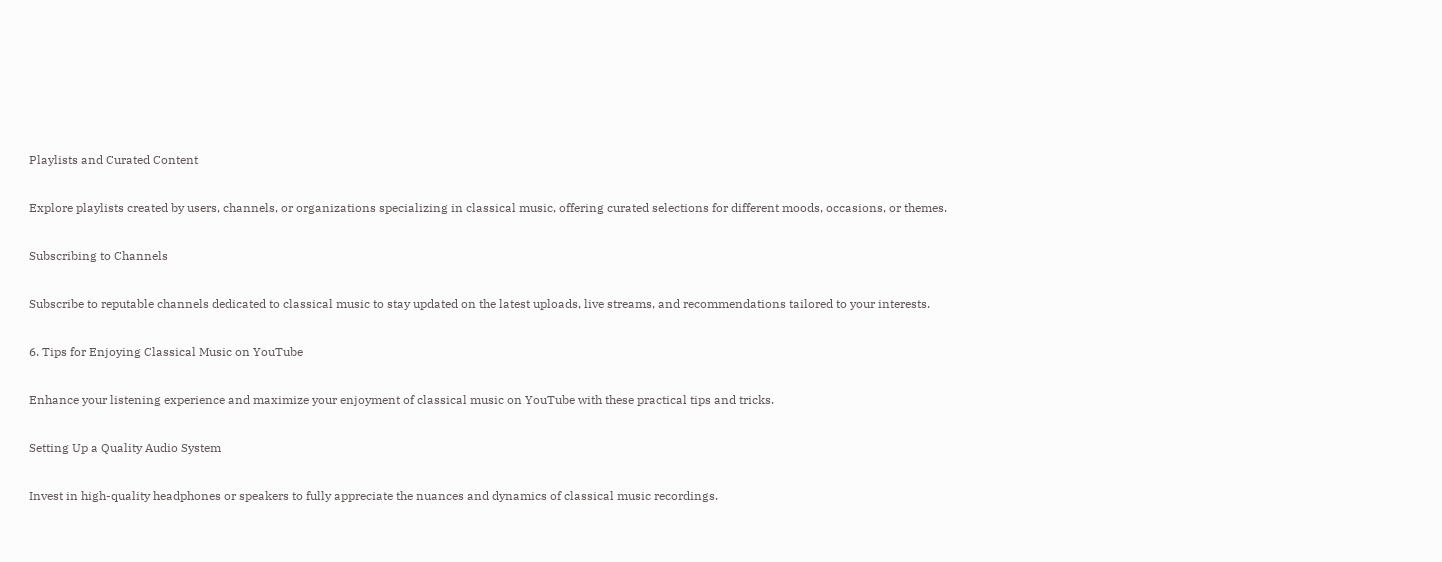Playlists and Curated Content

Explore playlists created by users, channels, or organizations specializing in classical music, offering curated selections for different moods, occasions, or themes.

Subscribing to Channels

Subscribe to reputable channels dedicated to classical music to stay updated on the latest uploads, live streams, and recommendations tailored to your interests.

6. Tips for Enjoying Classical Music on YouTube

Enhance your listening experience and maximize your enjoyment of classical music on YouTube with these practical tips and tricks.

Setting Up a Quality Audio System

Invest in high-quality headphones or speakers to fully appreciate the nuances and dynamics of classical music recordings.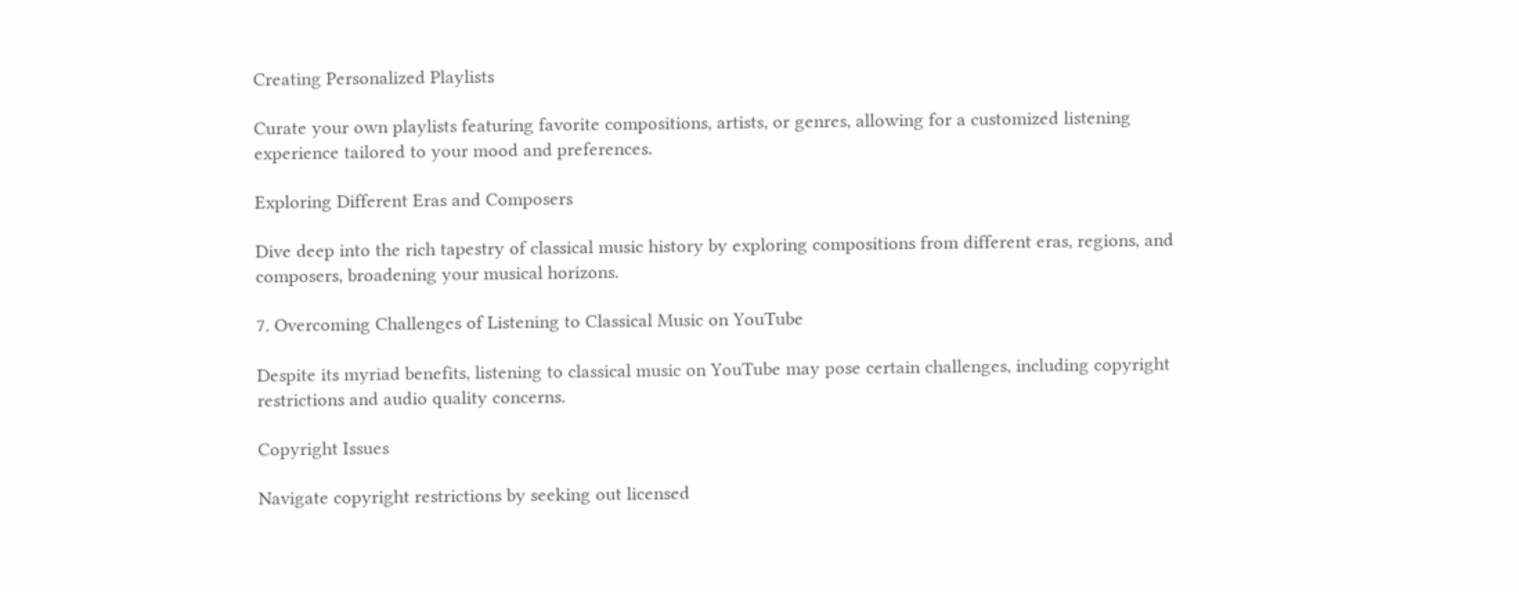Creating Personalized Playlists

Curate your own playlists featuring favorite compositions, artists, or genres, allowing for a customized listening experience tailored to your mood and preferences.

Exploring Different Eras and Composers

Dive deep into the rich tapestry of classical music history by exploring compositions from different eras, regions, and composers, broadening your musical horizons.

7. Overcoming Challenges of Listening to Classical Music on YouTube

Despite its myriad benefits, listening to classical music on YouTube may pose certain challenges, including copyright restrictions and audio quality concerns.

Copyright Issues

Navigate copyright restrictions by seeking out licensed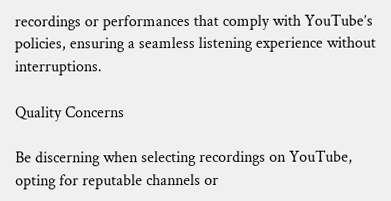recordings or performances that comply with YouTube’s policies, ensuring a seamless listening experience without interruptions.

Quality Concerns

Be discerning when selecting recordings on YouTube, opting for reputable channels or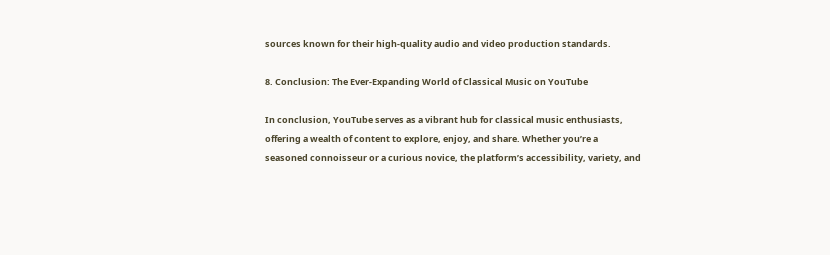sources known for their high-quality audio and video production standards.

8. Conclusion: The Ever-Expanding World of Classical Music on YouTube

In conclusion, YouTube serves as a vibrant hub for classical music enthusiasts, offering a wealth of content to explore, enjoy, and share. Whether you’re a seasoned connoisseur or a curious novice, the platform’s accessibility, variety, and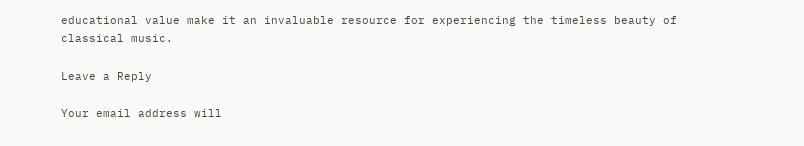educational value make it an invaluable resource for experiencing the timeless beauty of classical music.

Leave a Reply

Your email address will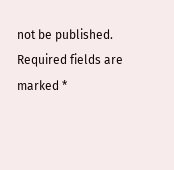not be published. Required fields are marked *